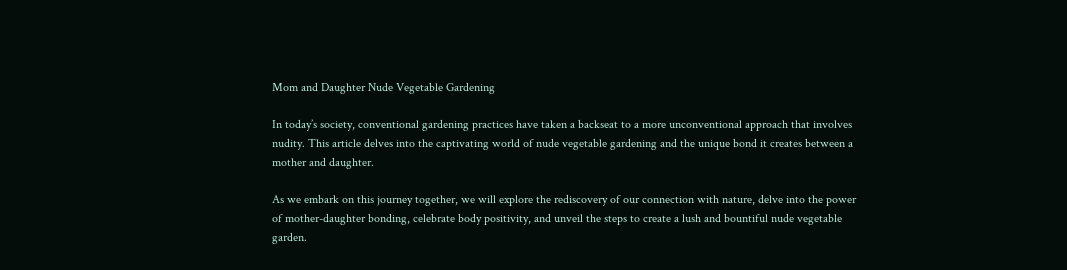Mom and Daughter Nude Vegetable Gardening

In today’s society, conventional gardening practices have taken a backseat to a more unconventional approach that involves nudity. This article delves into the captivating world of nude vegetable gardening and the unique bond it creates between a mother and daughter.

As we embark on this journey together, we will explore the rediscovery of our connection with nature, delve into the power of mother-daughter bonding, celebrate body positivity, and unveil the steps to create a lush and bountiful nude vegetable garden.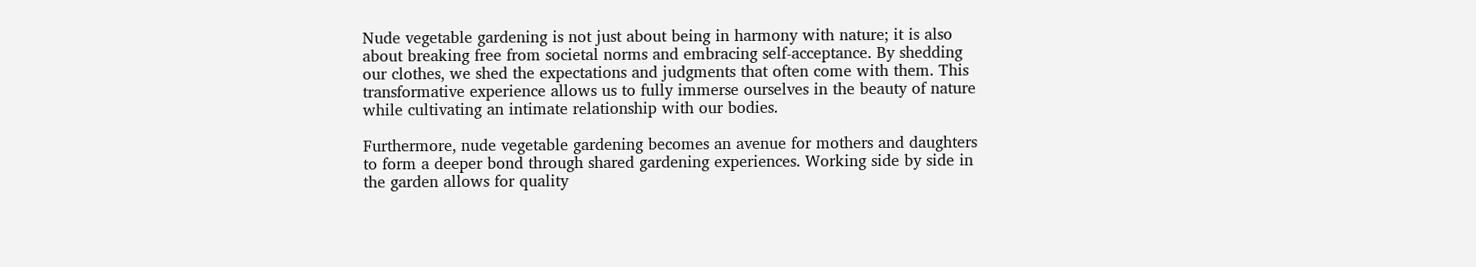Nude vegetable gardening is not just about being in harmony with nature; it is also about breaking free from societal norms and embracing self-acceptance. By shedding our clothes, we shed the expectations and judgments that often come with them. This transformative experience allows us to fully immerse ourselves in the beauty of nature while cultivating an intimate relationship with our bodies.

Furthermore, nude vegetable gardening becomes an avenue for mothers and daughters to form a deeper bond through shared gardening experiences. Working side by side in the garden allows for quality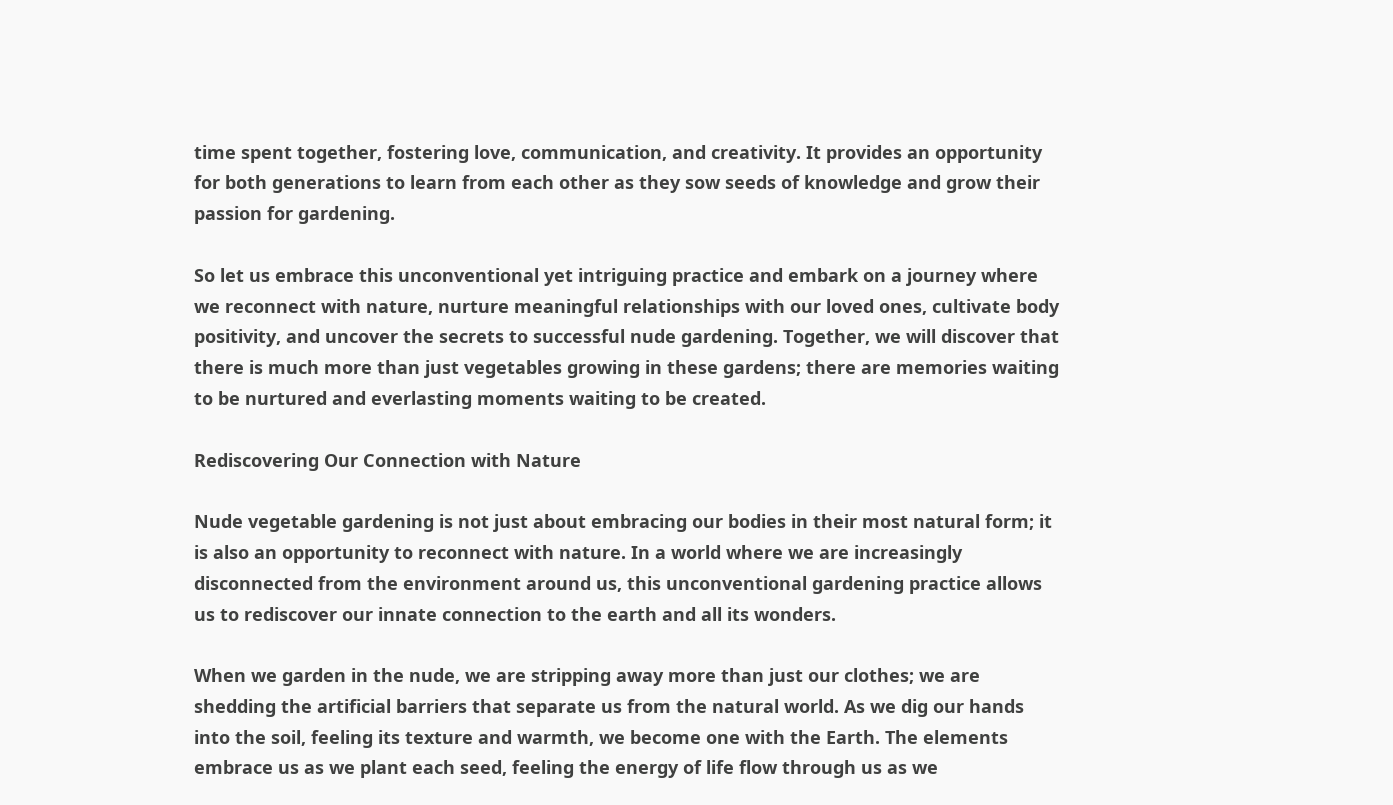time spent together, fostering love, communication, and creativity. It provides an opportunity for both generations to learn from each other as they sow seeds of knowledge and grow their passion for gardening.

So let us embrace this unconventional yet intriguing practice and embark on a journey where we reconnect with nature, nurture meaningful relationships with our loved ones, cultivate body positivity, and uncover the secrets to successful nude gardening. Together, we will discover that there is much more than just vegetables growing in these gardens; there are memories waiting to be nurtured and everlasting moments waiting to be created.

Rediscovering Our Connection with Nature

Nude vegetable gardening is not just about embracing our bodies in their most natural form; it is also an opportunity to reconnect with nature. In a world where we are increasingly disconnected from the environment around us, this unconventional gardening practice allows us to rediscover our innate connection to the earth and all its wonders.

When we garden in the nude, we are stripping away more than just our clothes; we are shedding the artificial barriers that separate us from the natural world. As we dig our hands into the soil, feeling its texture and warmth, we become one with the Earth. The elements embrace us as we plant each seed, feeling the energy of life flow through us as we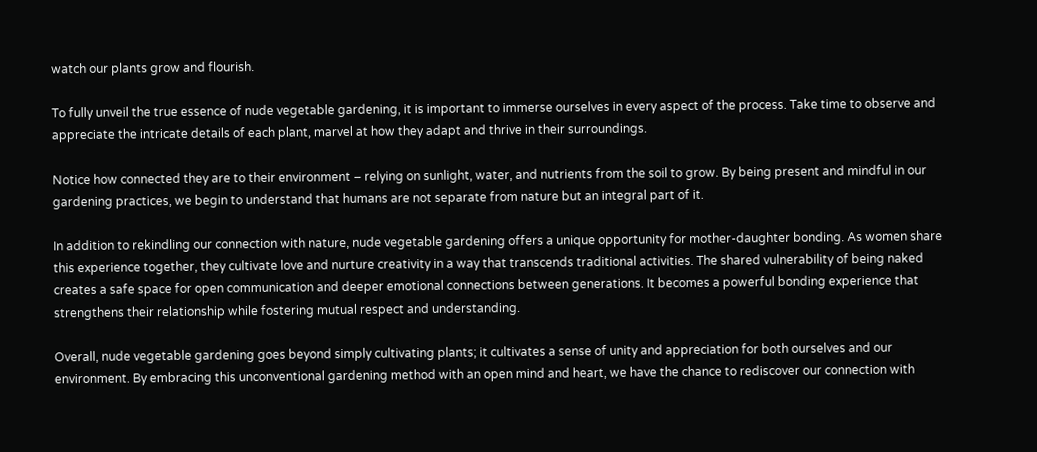watch our plants grow and flourish.

To fully unveil the true essence of nude vegetable gardening, it is important to immerse ourselves in every aspect of the process. Take time to observe and appreciate the intricate details of each plant, marvel at how they adapt and thrive in their surroundings.

Notice how connected they are to their environment – relying on sunlight, water, and nutrients from the soil to grow. By being present and mindful in our gardening practices, we begin to understand that humans are not separate from nature but an integral part of it.

In addition to rekindling our connection with nature, nude vegetable gardening offers a unique opportunity for mother-daughter bonding. As women share this experience together, they cultivate love and nurture creativity in a way that transcends traditional activities. The shared vulnerability of being naked creates a safe space for open communication and deeper emotional connections between generations. It becomes a powerful bonding experience that strengthens their relationship while fostering mutual respect and understanding.

Overall, nude vegetable gardening goes beyond simply cultivating plants; it cultivates a sense of unity and appreciation for both ourselves and our environment. By embracing this unconventional gardening method with an open mind and heart, we have the chance to rediscover our connection with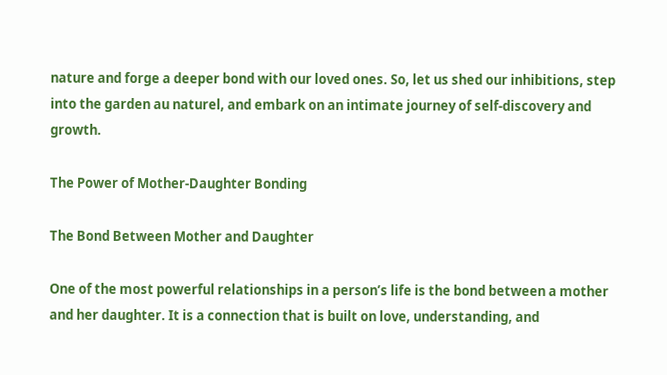nature and forge a deeper bond with our loved ones. So, let us shed our inhibitions, step into the garden au naturel, and embark on an intimate journey of self-discovery and growth.

The Power of Mother-Daughter Bonding

The Bond Between Mother and Daughter

One of the most powerful relationships in a person’s life is the bond between a mother and her daughter. It is a connection that is built on love, understanding, and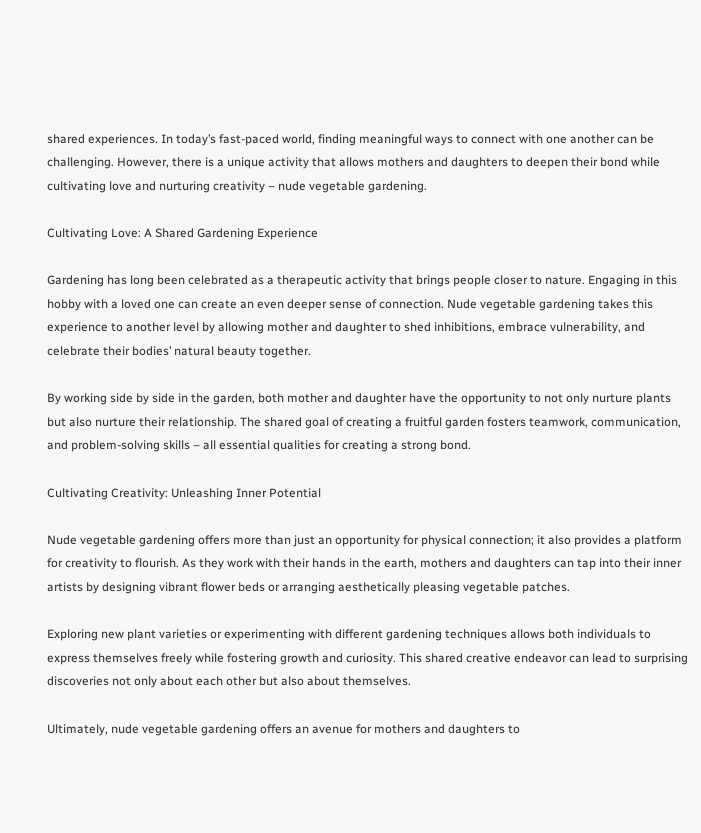shared experiences. In today’s fast-paced world, finding meaningful ways to connect with one another can be challenging. However, there is a unique activity that allows mothers and daughters to deepen their bond while cultivating love and nurturing creativity – nude vegetable gardening.

Cultivating Love: A Shared Gardening Experience

Gardening has long been celebrated as a therapeutic activity that brings people closer to nature. Engaging in this hobby with a loved one can create an even deeper sense of connection. Nude vegetable gardening takes this experience to another level by allowing mother and daughter to shed inhibitions, embrace vulnerability, and celebrate their bodies’ natural beauty together.

By working side by side in the garden, both mother and daughter have the opportunity to not only nurture plants but also nurture their relationship. The shared goal of creating a fruitful garden fosters teamwork, communication, and problem-solving skills – all essential qualities for creating a strong bond.

Cultivating Creativity: Unleashing Inner Potential

Nude vegetable gardening offers more than just an opportunity for physical connection; it also provides a platform for creativity to flourish. As they work with their hands in the earth, mothers and daughters can tap into their inner artists by designing vibrant flower beds or arranging aesthetically pleasing vegetable patches.

Exploring new plant varieties or experimenting with different gardening techniques allows both individuals to express themselves freely while fostering growth and curiosity. This shared creative endeavor can lead to surprising discoveries not only about each other but also about themselves.

Ultimately, nude vegetable gardening offers an avenue for mothers and daughters to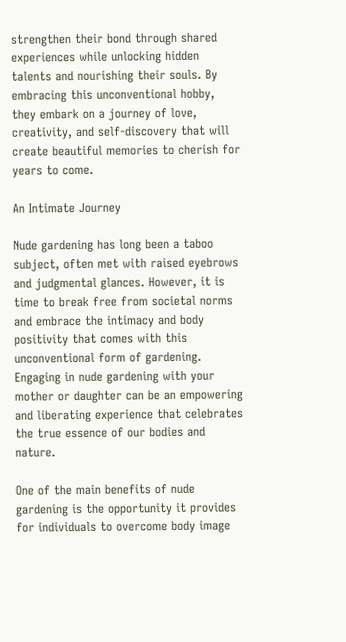strengthen their bond through shared experiences while unlocking hidden talents and nourishing their souls. By embracing this unconventional hobby, they embark on a journey of love, creativity, and self-discovery that will create beautiful memories to cherish for years to come.

An Intimate Journey

Nude gardening has long been a taboo subject, often met with raised eyebrows and judgmental glances. However, it is time to break free from societal norms and embrace the intimacy and body positivity that comes with this unconventional form of gardening. Engaging in nude gardening with your mother or daughter can be an empowering and liberating experience that celebrates the true essence of our bodies and nature.

One of the main benefits of nude gardening is the opportunity it provides for individuals to overcome body image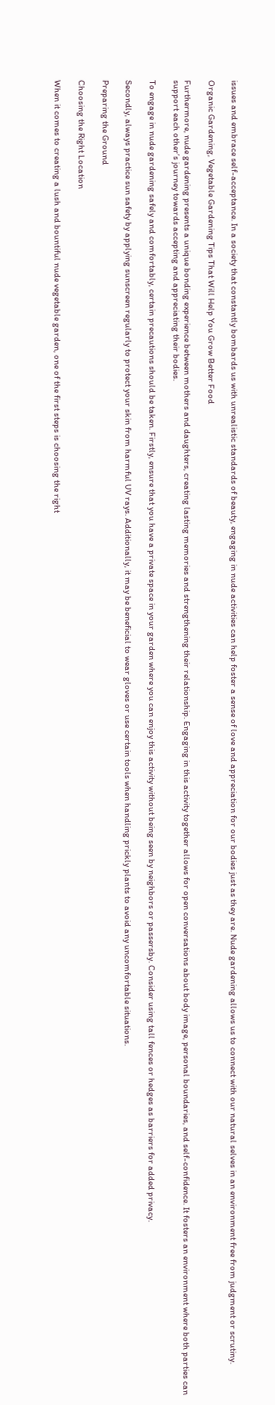issues and embrace self-acceptance. In a society that constantly bombards us with unrealistic standards of beauty, engaging in nude activities can help foster a sense of love and appreciation for our bodies just as they are. Nude gardening allows us to connect with our natural selves in an environment free from judgment or scrutiny.

Organic Gardening, Vegetable Gardening Tips That Will Help You Grow Better Food

Furthermore, nude gardening presents a unique bonding experience between mothers and daughters, creating lasting memories and strengthening their relationship. Engaging in this activity together allows for open conversations about body image, personal boundaries, and self-confidence. It fosters an environment where both parties can support each other’s journey towards accepting and appreciating their bodies.

To engage in nude gardening safely and comfortably, certain precautions should be taken. Firstly, ensure that you have a private space in your garden where you can enjoy this activity without being seen by neighbors or passersby. Consider using tall fences or hedges as barriers for added privacy.

Secondly, always practice sun safety by applying sunscreen regularly to protect your skin from harmful UV rays. Additionally, it may be beneficial to wear gloves or use certain tools when handling prickly plants to avoid any uncomfortable situations.

Preparing the Ground

Choosing the Right Location

When it comes to creating a lush and bountiful nude vegetable garden, one of the first steps is choosing the right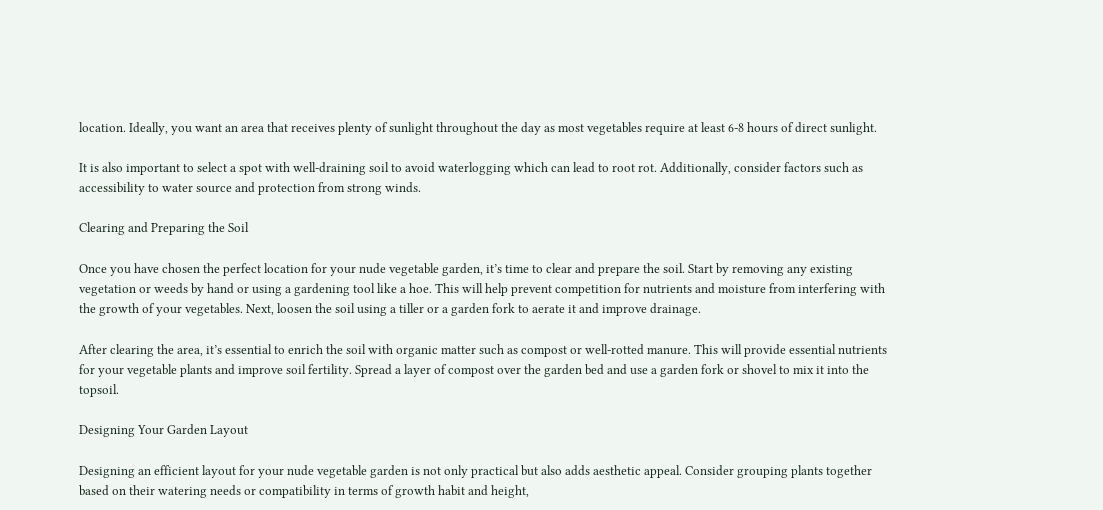location. Ideally, you want an area that receives plenty of sunlight throughout the day as most vegetables require at least 6-8 hours of direct sunlight.

It is also important to select a spot with well-draining soil to avoid waterlogging which can lead to root rot. Additionally, consider factors such as accessibility to water source and protection from strong winds.

Clearing and Preparing the Soil

Once you have chosen the perfect location for your nude vegetable garden, it’s time to clear and prepare the soil. Start by removing any existing vegetation or weeds by hand or using a gardening tool like a hoe. This will help prevent competition for nutrients and moisture from interfering with the growth of your vegetables. Next, loosen the soil using a tiller or a garden fork to aerate it and improve drainage.

After clearing the area, it’s essential to enrich the soil with organic matter such as compost or well-rotted manure. This will provide essential nutrients for your vegetable plants and improve soil fertility. Spread a layer of compost over the garden bed and use a garden fork or shovel to mix it into the topsoil.

Designing Your Garden Layout

Designing an efficient layout for your nude vegetable garden is not only practical but also adds aesthetic appeal. Consider grouping plants together based on their watering needs or compatibility in terms of growth habit and height,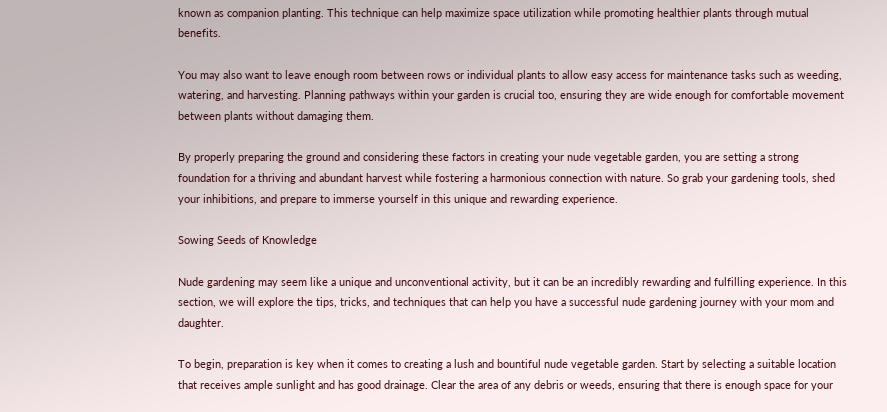known as companion planting. This technique can help maximize space utilization while promoting healthier plants through mutual benefits.

You may also want to leave enough room between rows or individual plants to allow easy access for maintenance tasks such as weeding, watering, and harvesting. Planning pathways within your garden is crucial too, ensuring they are wide enough for comfortable movement between plants without damaging them.

By properly preparing the ground and considering these factors in creating your nude vegetable garden, you are setting a strong foundation for a thriving and abundant harvest while fostering a harmonious connection with nature. So grab your gardening tools, shed your inhibitions, and prepare to immerse yourself in this unique and rewarding experience.

Sowing Seeds of Knowledge

Nude gardening may seem like a unique and unconventional activity, but it can be an incredibly rewarding and fulfilling experience. In this section, we will explore the tips, tricks, and techniques that can help you have a successful nude gardening journey with your mom and daughter.

To begin, preparation is key when it comes to creating a lush and bountiful nude vegetable garden. Start by selecting a suitable location that receives ample sunlight and has good drainage. Clear the area of any debris or weeds, ensuring that there is enough space for your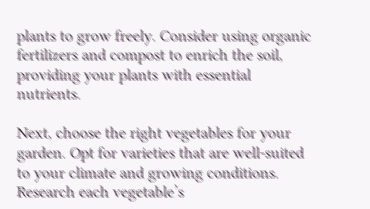plants to grow freely. Consider using organic fertilizers and compost to enrich the soil, providing your plants with essential nutrients.

Next, choose the right vegetables for your garden. Opt for varieties that are well-suited to your climate and growing conditions. Research each vegetable’s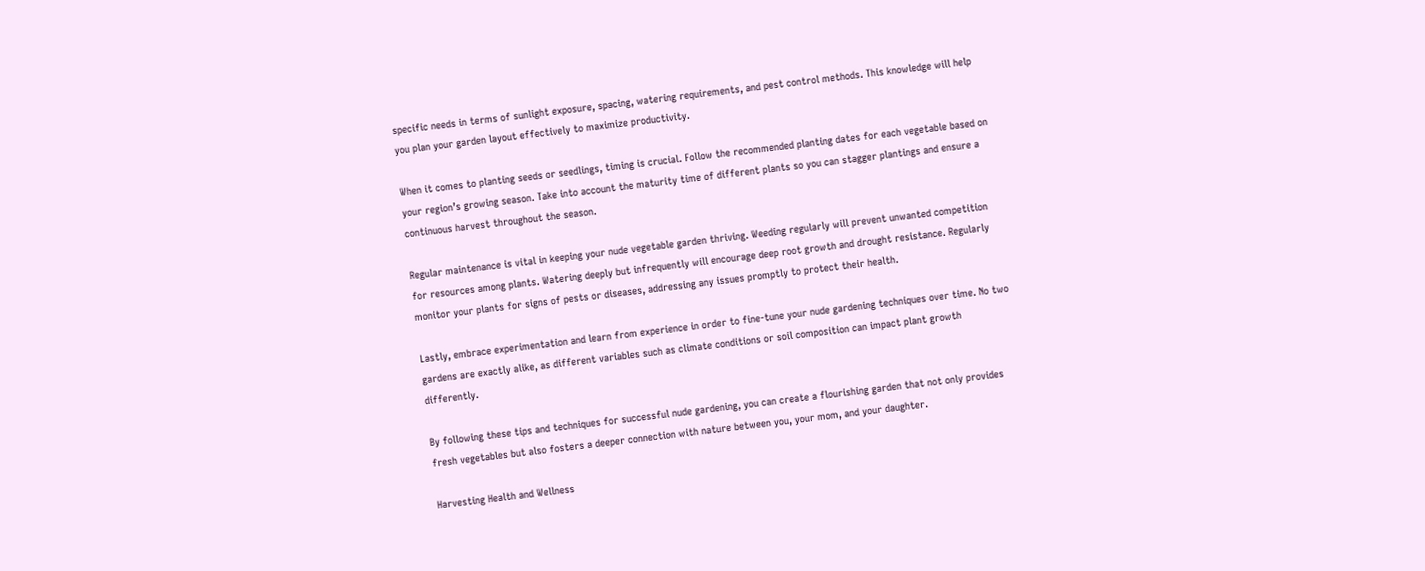specific needs in terms of sunlight exposure, spacing, watering requirements, and pest control methods. This knowledge will help you plan your garden layout effectively to maximize productivity.

When it comes to planting seeds or seedlings, timing is crucial. Follow the recommended planting dates for each vegetable based on your region’s growing season. Take into account the maturity time of different plants so you can stagger plantings and ensure a continuous harvest throughout the season.

Regular maintenance is vital in keeping your nude vegetable garden thriving. Weeding regularly will prevent unwanted competition for resources among plants. Watering deeply but infrequently will encourage deep root growth and drought resistance. Regularly monitor your plants for signs of pests or diseases, addressing any issues promptly to protect their health.

Lastly, embrace experimentation and learn from experience in order to fine-tune your nude gardening techniques over time. No two gardens are exactly alike, as different variables such as climate conditions or soil composition can impact plant growth differently.

By following these tips and techniques for successful nude gardening, you can create a flourishing garden that not only provides fresh vegetables but also fosters a deeper connection with nature between you, your mom, and your daughter.

Harvesting Health and Wellness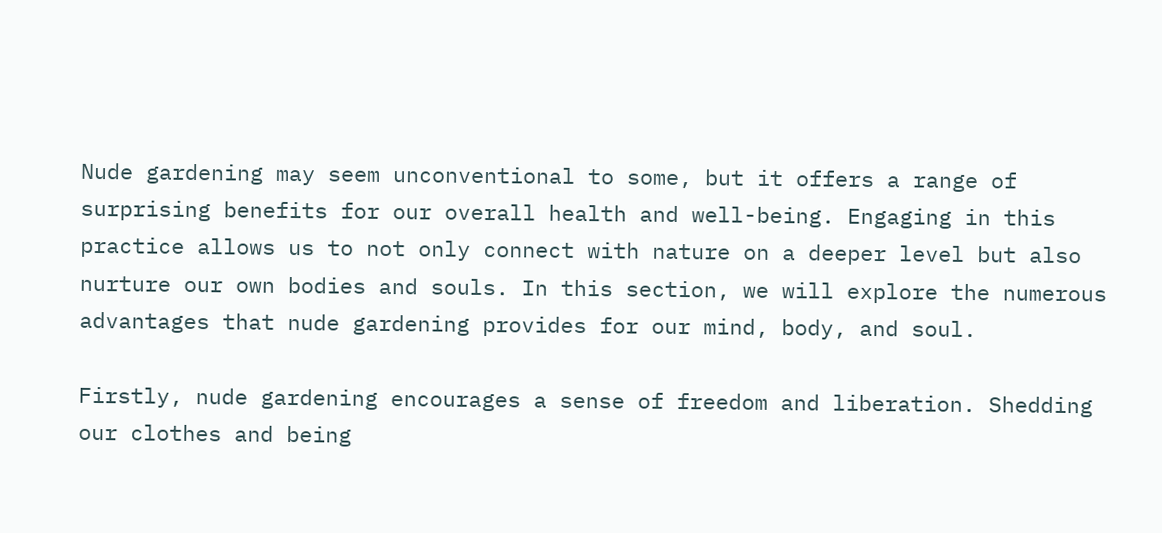Nude gardening may seem unconventional to some, but it offers a range of surprising benefits for our overall health and well-being. Engaging in this practice allows us to not only connect with nature on a deeper level but also nurture our own bodies and souls. In this section, we will explore the numerous advantages that nude gardening provides for our mind, body, and soul.

Firstly, nude gardening encourages a sense of freedom and liberation. Shedding our clothes and being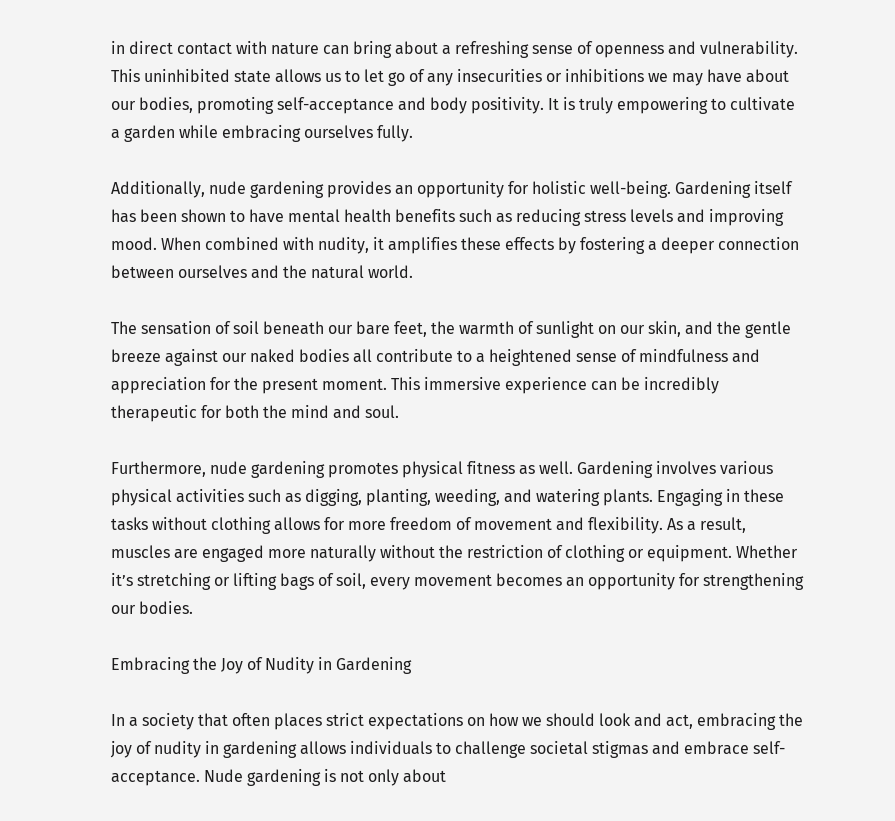in direct contact with nature can bring about a refreshing sense of openness and vulnerability. This uninhibited state allows us to let go of any insecurities or inhibitions we may have about our bodies, promoting self-acceptance and body positivity. It is truly empowering to cultivate a garden while embracing ourselves fully.

Additionally, nude gardening provides an opportunity for holistic well-being. Gardening itself has been shown to have mental health benefits such as reducing stress levels and improving mood. When combined with nudity, it amplifies these effects by fostering a deeper connection between ourselves and the natural world.

The sensation of soil beneath our bare feet, the warmth of sunlight on our skin, and the gentle breeze against our naked bodies all contribute to a heightened sense of mindfulness and appreciation for the present moment. This immersive experience can be incredibly therapeutic for both the mind and soul.

Furthermore, nude gardening promotes physical fitness as well. Gardening involves various physical activities such as digging, planting, weeding, and watering plants. Engaging in these tasks without clothing allows for more freedom of movement and flexibility. As a result, muscles are engaged more naturally without the restriction of clothing or equipment. Whether it’s stretching or lifting bags of soil, every movement becomes an opportunity for strengthening our bodies.

Embracing the Joy of Nudity in Gardening

In a society that often places strict expectations on how we should look and act, embracing the joy of nudity in gardening allows individuals to challenge societal stigmas and embrace self-acceptance. Nude gardening is not only about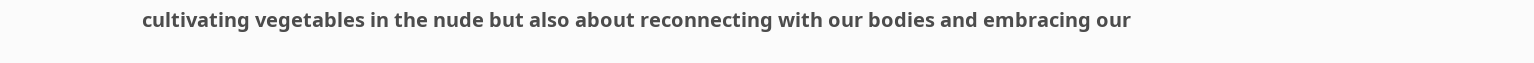cultivating vegetables in the nude but also about reconnecting with our bodies and embracing our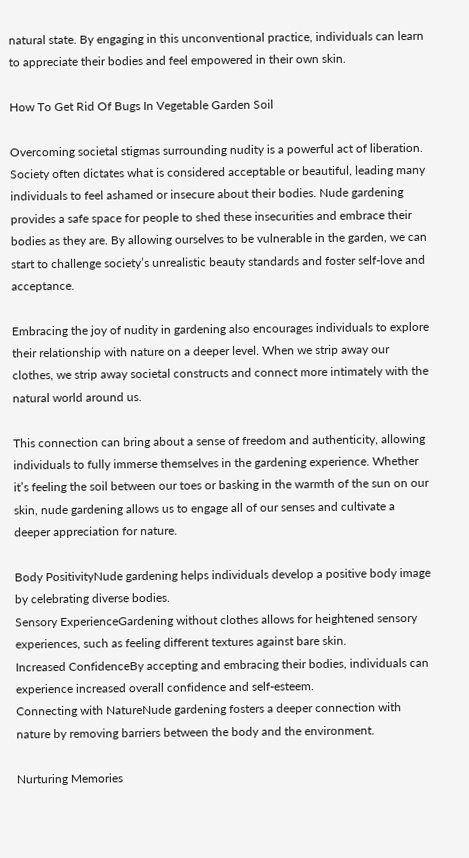natural state. By engaging in this unconventional practice, individuals can learn to appreciate their bodies and feel empowered in their own skin.

How To Get Rid Of Bugs In Vegetable Garden Soil

Overcoming societal stigmas surrounding nudity is a powerful act of liberation. Society often dictates what is considered acceptable or beautiful, leading many individuals to feel ashamed or insecure about their bodies. Nude gardening provides a safe space for people to shed these insecurities and embrace their bodies as they are. By allowing ourselves to be vulnerable in the garden, we can start to challenge society’s unrealistic beauty standards and foster self-love and acceptance.

Embracing the joy of nudity in gardening also encourages individuals to explore their relationship with nature on a deeper level. When we strip away our clothes, we strip away societal constructs and connect more intimately with the natural world around us.

This connection can bring about a sense of freedom and authenticity, allowing individuals to fully immerse themselves in the gardening experience. Whether it’s feeling the soil between our toes or basking in the warmth of the sun on our skin, nude gardening allows us to engage all of our senses and cultivate a deeper appreciation for nature.

Body PositivityNude gardening helps individuals develop a positive body image by celebrating diverse bodies.
Sensory ExperienceGardening without clothes allows for heightened sensory experiences, such as feeling different textures against bare skin.
Increased ConfidenceBy accepting and embracing their bodies, individuals can experience increased overall confidence and self-esteem.
Connecting with NatureNude gardening fosters a deeper connection with nature by removing barriers between the body and the environment.

Nurturing Memories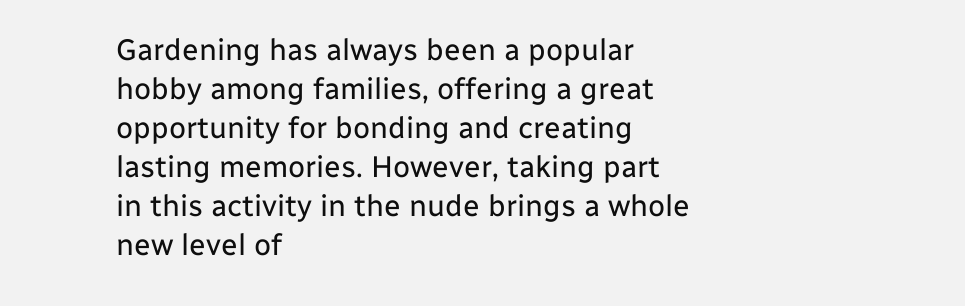Gardening has always been a popular hobby among families, offering a great opportunity for bonding and creating lasting memories. However, taking part in this activity in the nude brings a whole new level of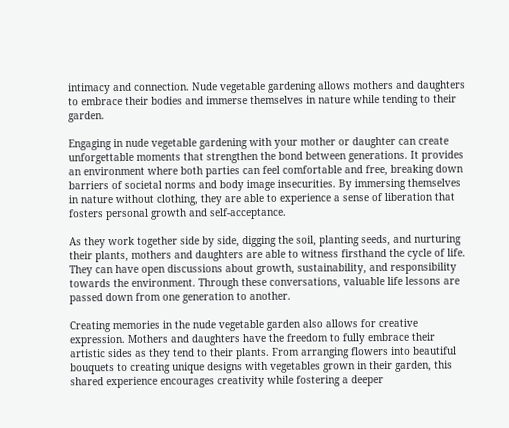intimacy and connection. Nude vegetable gardening allows mothers and daughters to embrace their bodies and immerse themselves in nature while tending to their garden.

Engaging in nude vegetable gardening with your mother or daughter can create unforgettable moments that strengthen the bond between generations. It provides an environment where both parties can feel comfortable and free, breaking down barriers of societal norms and body image insecurities. By immersing themselves in nature without clothing, they are able to experience a sense of liberation that fosters personal growth and self-acceptance.

As they work together side by side, digging the soil, planting seeds, and nurturing their plants, mothers and daughters are able to witness firsthand the cycle of life. They can have open discussions about growth, sustainability, and responsibility towards the environment. Through these conversations, valuable life lessons are passed down from one generation to another.

Creating memories in the nude vegetable garden also allows for creative expression. Mothers and daughters have the freedom to fully embrace their artistic sides as they tend to their plants. From arranging flowers into beautiful bouquets to creating unique designs with vegetables grown in their garden, this shared experience encourages creativity while fostering a deeper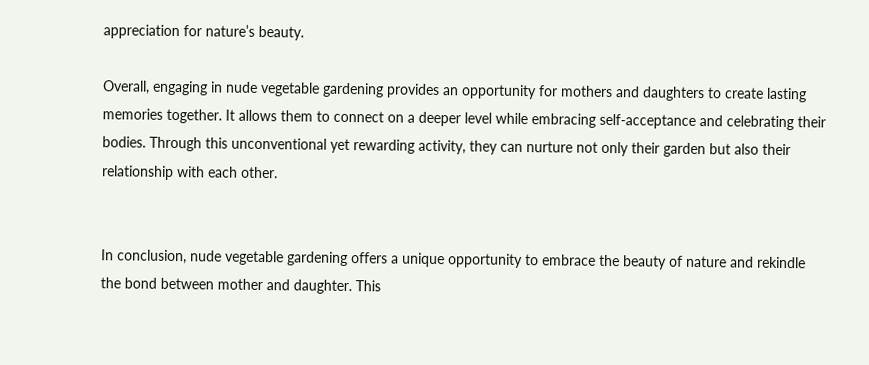appreciation for nature’s beauty.

Overall, engaging in nude vegetable gardening provides an opportunity for mothers and daughters to create lasting memories together. It allows them to connect on a deeper level while embracing self-acceptance and celebrating their bodies. Through this unconventional yet rewarding activity, they can nurture not only their garden but also their relationship with each other.


In conclusion, nude vegetable gardening offers a unique opportunity to embrace the beauty of nature and rekindle the bond between mother and daughter. This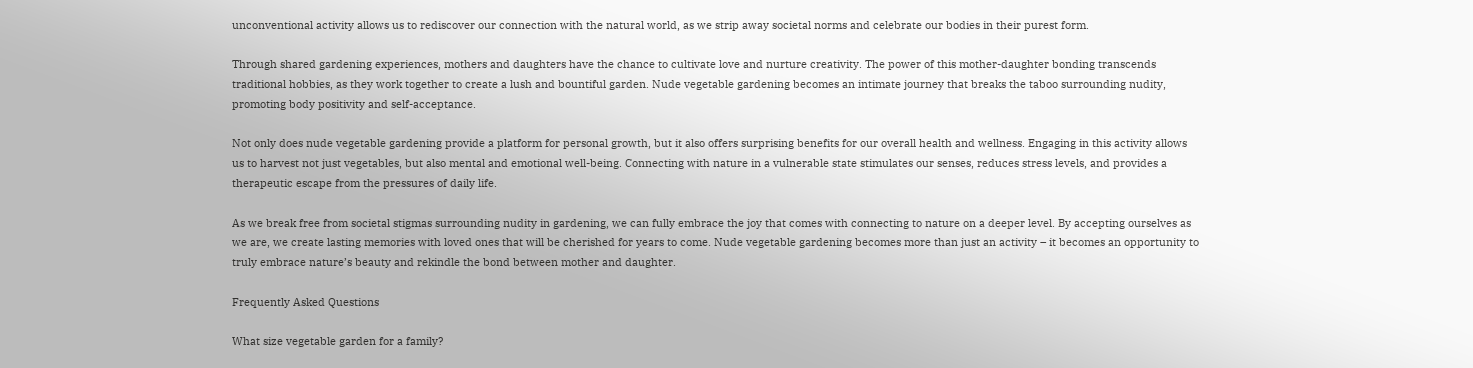unconventional activity allows us to rediscover our connection with the natural world, as we strip away societal norms and celebrate our bodies in their purest form.

Through shared gardening experiences, mothers and daughters have the chance to cultivate love and nurture creativity. The power of this mother-daughter bonding transcends traditional hobbies, as they work together to create a lush and bountiful garden. Nude vegetable gardening becomes an intimate journey that breaks the taboo surrounding nudity, promoting body positivity and self-acceptance.

Not only does nude vegetable gardening provide a platform for personal growth, but it also offers surprising benefits for our overall health and wellness. Engaging in this activity allows us to harvest not just vegetables, but also mental and emotional well-being. Connecting with nature in a vulnerable state stimulates our senses, reduces stress levels, and provides a therapeutic escape from the pressures of daily life.

As we break free from societal stigmas surrounding nudity in gardening, we can fully embrace the joy that comes with connecting to nature on a deeper level. By accepting ourselves as we are, we create lasting memories with loved ones that will be cherished for years to come. Nude vegetable gardening becomes more than just an activity – it becomes an opportunity to truly embrace nature’s beauty and rekindle the bond between mother and daughter.

Frequently Asked Questions

What size vegetable garden for a family?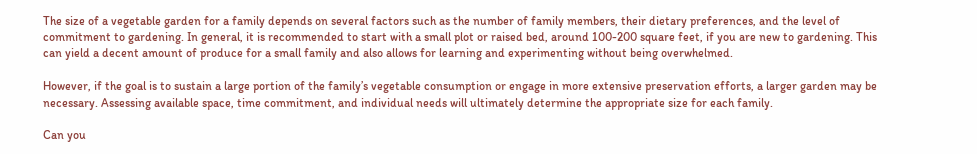The size of a vegetable garden for a family depends on several factors such as the number of family members, their dietary preferences, and the level of commitment to gardening. In general, it is recommended to start with a small plot or raised bed, around 100-200 square feet, if you are new to gardening. This can yield a decent amount of produce for a small family and also allows for learning and experimenting without being overwhelmed.

However, if the goal is to sustain a large portion of the family’s vegetable consumption or engage in more extensive preservation efforts, a larger garden may be necessary. Assessing available space, time commitment, and individual needs will ultimately determine the appropriate size for each family.

Can you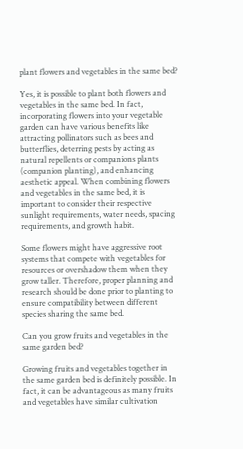plant flowers and vegetables in the same bed?

Yes, it is possible to plant both flowers and vegetables in the same bed. In fact, incorporating flowers into your vegetable garden can have various benefits like attracting pollinators such as bees and butterflies, deterring pests by acting as natural repellents or companions plants (companion planting), and enhancing aesthetic appeal. When combining flowers and vegetables in the same bed, it is important to consider their respective sunlight requirements, water needs, spacing requirements, and growth habit.

Some flowers might have aggressive root systems that compete with vegetables for resources or overshadow them when they grow taller. Therefore, proper planning and research should be done prior to planting to ensure compatibility between different species sharing the same bed.

Can you grow fruits and vegetables in the same garden bed?

Growing fruits and vegetables together in the same garden bed is definitely possible. In fact, it can be advantageous as many fruits and vegetables have similar cultivation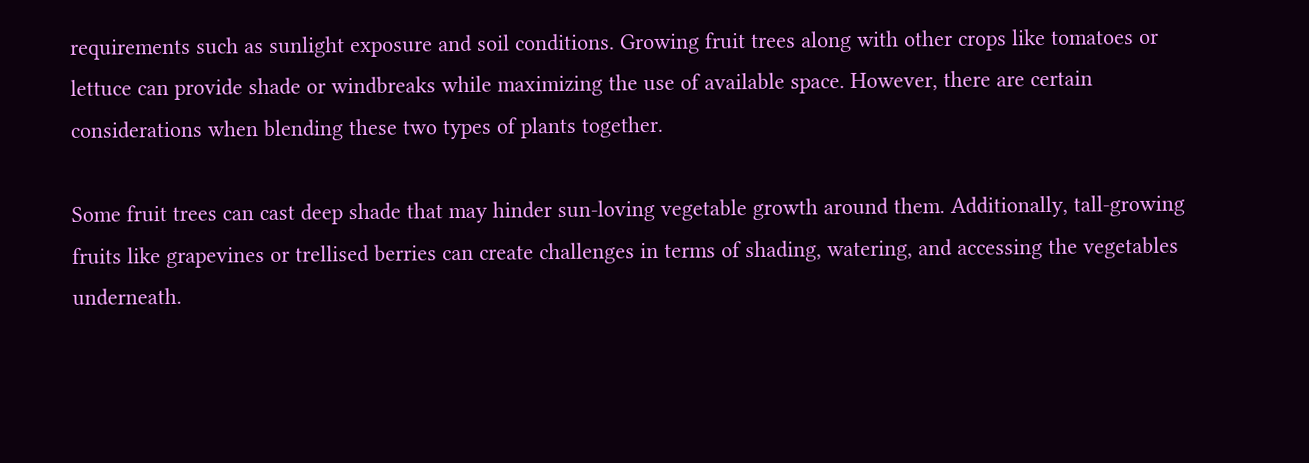requirements such as sunlight exposure and soil conditions. Growing fruit trees along with other crops like tomatoes or lettuce can provide shade or windbreaks while maximizing the use of available space. However, there are certain considerations when blending these two types of plants together.

Some fruit trees can cast deep shade that may hinder sun-loving vegetable growth around them. Additionally, tall-growing fruits like grapevines or trellised berries can create challenges in terms of shading, watering, and accessing the vegetables underneath.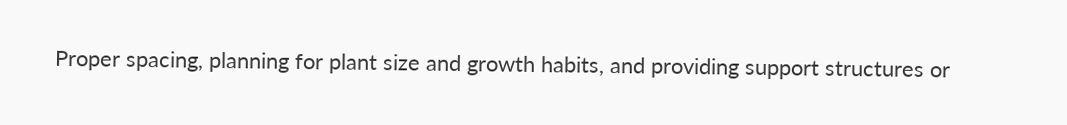Proper spacing, planning for plant size and growth habits, and providing support structures or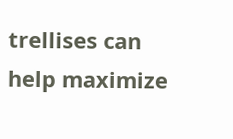trellises can help maximize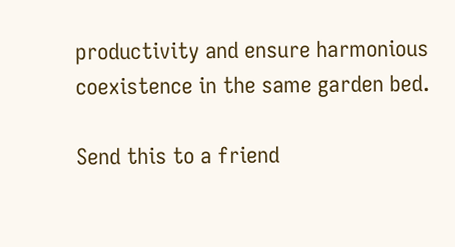productivity and ensure harmonious coexistence in the same garden bed.

Send this to a friend